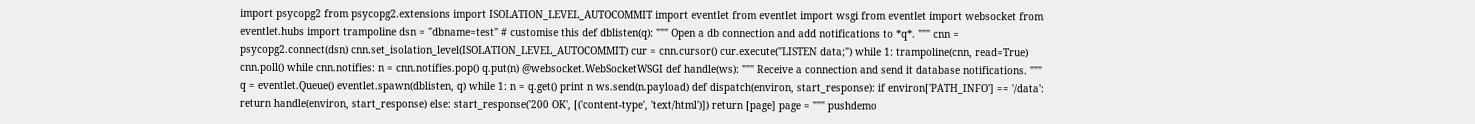import psycopg2 from psycopg2.extensions import ISOLATION_LEVEL_AUTOCOMMIT import eventlet from eventlet import wsgi from eventlet import websocket from eventlet.hubs import trampoline dsn = "dbname=test" # customise this def dblisten(q): """ Open a db connection and add notifications to *q*. """ cnn = psycopg2.connect(dsn) cnn.set_isolation_level(ISOLATION_LEVEL_AUTOCOMMIT) cur = cnn.cursor() cur.execute("LISTEN data;") while 1: trampoline(cnn, read=True) cnn.poll() while cnn.notifies: n = cnn.notifies.pop() q.put(n) @websocket.WebSocketWSGI def handle(ws): """ Receive a connection and send it database notifications. """ q = eventlet.Queue() eventlet.spawn(dblisten, q) while 1: n = q.get() print n ws.send(n.payload) def dispatch(environ, start_response): if environ['PATH_INFO'] == '/data': return handle(environ, start_response) else: start_response('200 OK', [('content-type', 'text/html')]) return [page] page = """ pushdemo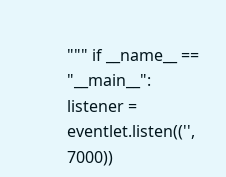""" if __name__ == "__main__": listener = eventlet.listen(('', 7000))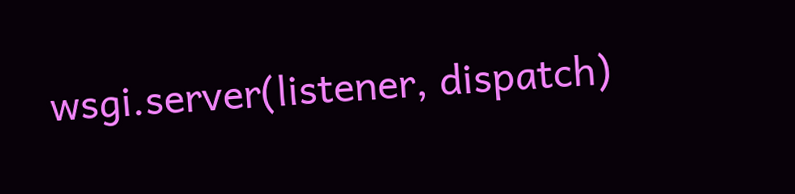wsgi.server(listener, dispatch)